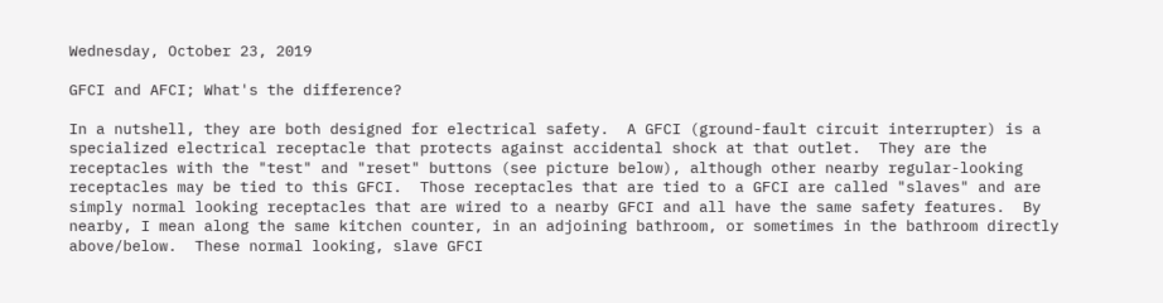Wednesday, October 23, 2019

GFCI and AFCI; What's the difference?

In a nutshell, they are both designed for electrical safety.  A GFCI (ground-fault circuit interrupter) is a specialized electrical receptacle that protects against accidental shock at that outlet.  They are the receptacles with the "test" and "reset" buttons (see picture below), although other nearby regular-looking receptacles may be tied to this GFCI.  Those receptacles that are tied to a GFCI are called "slaves" and are simply normal looking receptacles that are wired to a nearby GFCI and all have the same safety features.  By nearby, I mean along the same kitchen counter, in an adjoining bathroom, or sometimes in the bathroom directly above/below.  These normal looking, slave GFCI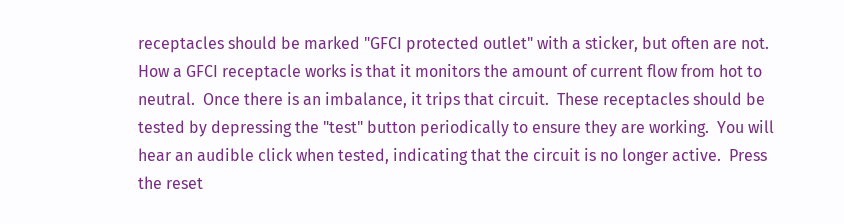receptacles should be marked "GFCI protected outlet" with a sticker, but often are not.  How a GFCI receptacle works is that it monitors the amount of current flow from hot to neutral.  Once there is an imbalance, it trips that circuit.  These receptacles should be tested by depressing the "test" button periodically to ensure they are working.  You will hear an audible click when tested, indicating that the circuit is no longer active.  Press the reset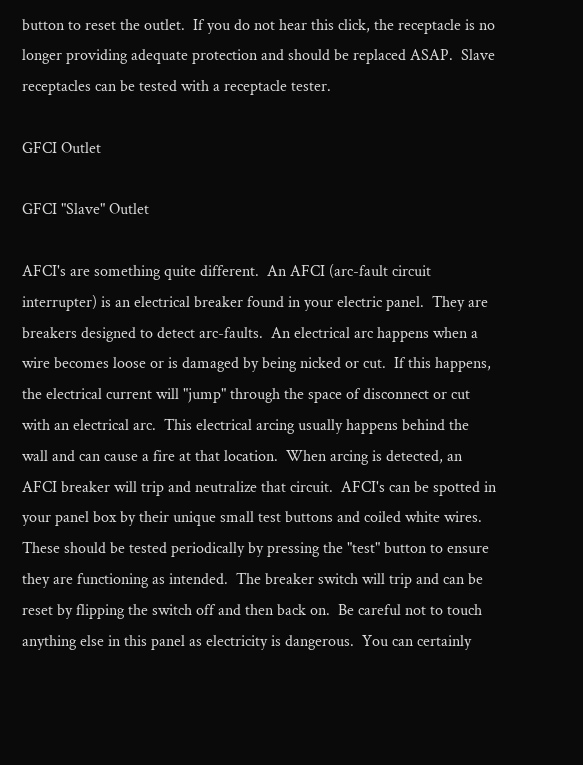button to reset the outlet.  If you do not hear this click, the receptacle is no longer providing adequate protection and should be replaced ASAP.  Slave receptacles can be tested with a receptacle tester.

GFCI Outlet

GFCI "Slave" Outlet

AFCI's are something quite different.  An AFCI (arc-fault circuit interrupter) is an electrical breaker found in your electric panel.  They are breakers designed to detect arc-faults.  An electrical arc happens when a wire becomes loose or is damaged by being nicked or cut.  If this happens, the electrical current will "jump" through the space of disconnect or cut with an electrical arc.  This electrical arcing usually happens behind the wall and can cause a fire at that location.  When arcing is detected, an AFCI breaker will trip and neutralize that circuit.  AFCI's can be spotted in your panel box by their unique small test buttons and coiled white wires.  These should be tested periodically by pressing the "test" button to ensure they are functioning as intended.  The breaker switch will trip and can be reset by flipping the switch off and then back on.  Be careful not to touch anything else in this panel as electricity is dangerous.  You can certainly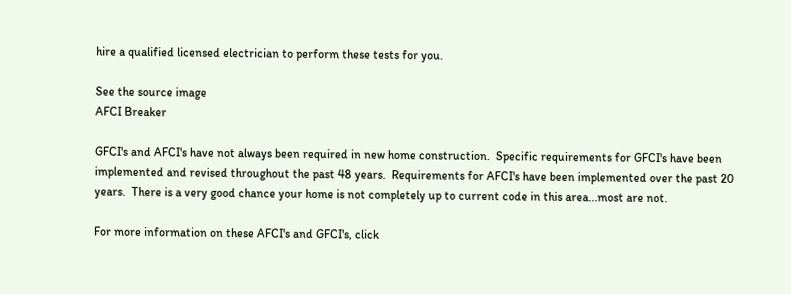hire a qualified licensed electrician to perform these tests for you.

See the source image
AFCI Breaker

GFCI's and AFCI's have not always been required in new home construction.  Specific requirements for GFCI's have been implemented and revised throughout the past 48 years.  Requirements for AFCI's have been implemented over the past 20 years.  There is a very good chance your home is not completely up to current code in this area...most are not.

For more information on these AFCI's and GFCI's, click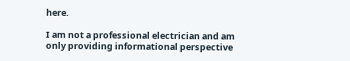here.

I am not a professional electrician and am only providing informational perspective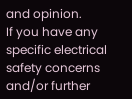and opinion.
If you have any specific electrical safety concerns and/or further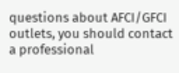questions about AFCI/GFCI outlets, you should contact a professional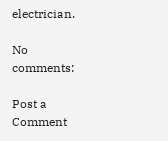electrician.

No comments:

Post a Comment